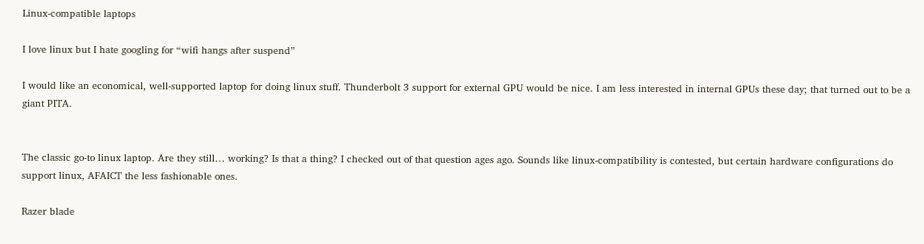Linux-compatible laptops

I love linux but I hate googling for “wifi hangs after suspend”

I would like an economical, well-supported laptop for doing linux stuff. Thunderbolt 3 support for external GPU would be nice. I am less interested in internal GPUs these day; that turned out to be a giant PITA.


The classic go-to linux laptop. Are they still… working? Is that a thing? I checked out of that question ages ago. Sounds like linux-compatibility is contested, but certain hardware configurations do support linux, AFAICT the less fashionable ones.

Razer blade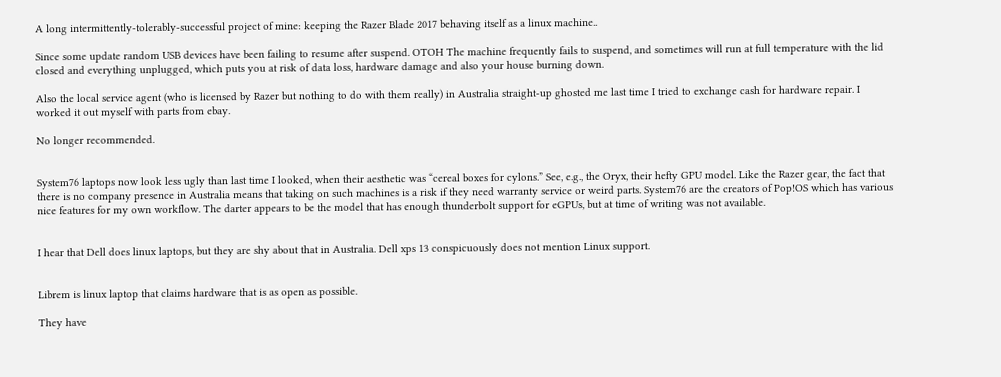A long intermittently-tolerably-successful project of mine: keeping the Razer Blade 2017 behaving itself as a linux machine..

Since some update random USB devices have been failing to resume after suspend. OTOH The machine frequently fails to suspend, and sometimes will run at full temperature with the lid closed and everything unplugged, which puts you at risk of data loss, hardware damage and also your house burning down.

Also the local service agent (who is licensed by Razer but nothing to do with them really) in Australia straight-up ghosted me last time I tried to exchange cash for hardware repair. I worked it out myself with parts from ebay.

No longer recommended.


System76 laptops now look less ugly than last time I looked, when their aesthetic was “cereal boxes for cylons.” See, e.g., the Oryx, their hefty GPU model. Like the Razer gear, the fact that there is no company presence in Australia means that taking on such machines is a risk if they need warranty service or weird parts. System76 are the creators of Pop!OS which has various nice features for my own workflow. The darter appears to be the model that has enough thunderbolt support for eGPUs, but at time of writing was not available.


I hear that Dell does linux laptops, but they are shy about that in Australia. Dell xps 13 conspicuously does not mention Linux support.


Librem is linux laptop that claims hardware that is as open as possible.

They have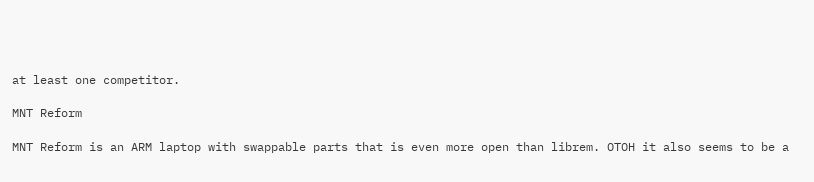at least one competitor.

MNT Reform

MNT Reform is an ARM laptop with swappable parts that is even more open than librem. OTOH it also seems to be a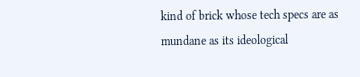kind of brick whose tech specs are as mundane as its ideological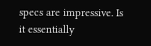specs are impressive. Is it essentially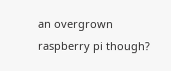an overgrown raspberry pi though?